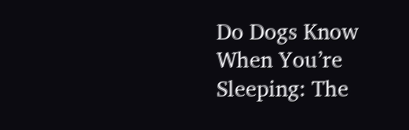Do Dogs Know When You’re Sleeping: The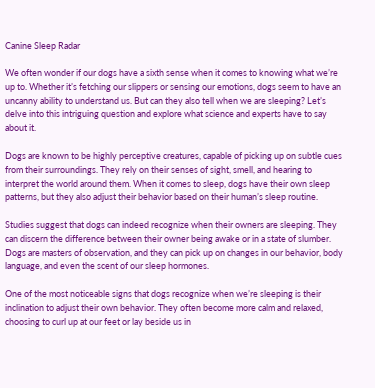Canine Sleep Radar

We often wonder if our dogs have a sixth sense when it comes to knowing what we’re up to. Whether it’s fetching our slippers or sensing our emotions, dogs seem to have an uncanny ability to understand us. But can they also tell when we are sleeping? Let’s delve into this intriguing question and explore what science and experts have to say about it.

Dogs are known to be highly perceptive creatures, capable of picking up on subtle cues from their surroundings. They rely on their senses of sight, smell, and hearing to interpret the world around them. When it comes to sleep, dogs have their own sleep patterns, but they also adjust their behavior based on their human’s sleep routine.

Studies suggest that dogs can indeed recognize when their owners are sleeping. They can discern the difference between their owner being awake or in a state of slumber. Dogs are masters of observation, and they can pick up on changes in our behavior, body language, and even the scent of our sleep hormones.

One of the most noticeable signs that dogs recognize when we’re sleeping is their inclination to adjust their own behavior. They often become more calm and relaxed, choosing to curl up at our feet or lay beside us in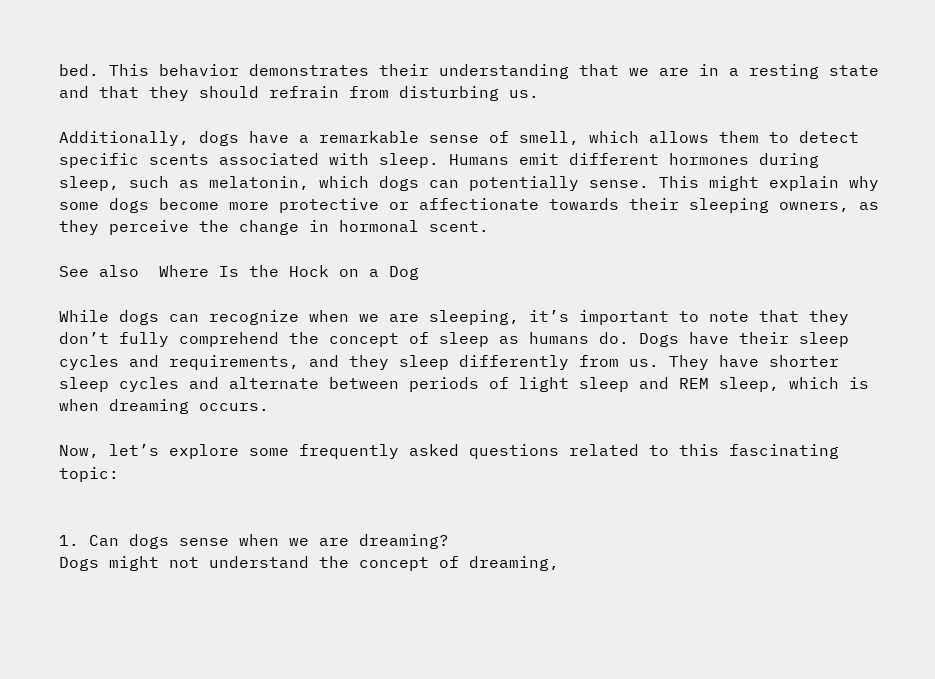bed. This behavior demonstrates their understanding that we are in a resting state and that they should refrain from disturbing us.

Additionally, dogs have a remarkable sense of smell, which allows them to detect specific scents associated with sleep. Humans emit different hormones during sleep, such as melatonin, which dogs can potentially sense. This might explain why some dogs become more protective or affectionate towards their sleeping owners, as they perceive the change in hormonal scent.

See also  Where Is the Hock on a Dog

While dogs can recognize when we are sleeping, it’s important to note that they don’t fully comprehend the concept of sleep as humans do. Dogs have their sleep cycles and requirements, and they sleep differently from us. They have shorter sleep cycles and alternate between periods of light sleep and REM sleep, which is when dreaming occurs.

Now, let’s explore some frequently asked questions related to this fascinating topic:


1. Can dogs sense when we are dreaming?
Dogs might not understand the concept of dreaming,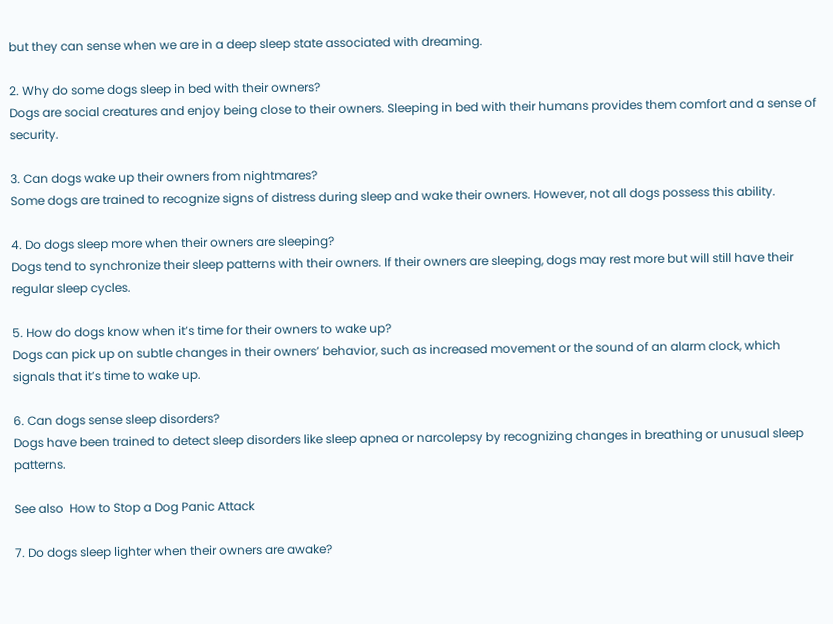but they can sense when we are in a deep sleep state associated with dreaming.

2. Why do some dogs sleep in bed with their owners?
Dogs are social creatures and enjoy being close to their owners. Sleeping in bed with their humans provides them comfort and a sense of security.

3. Can dogs wake up their owners from nightmares?
Some dogs are trained to recognize signs of distress during sleep and wake their owners. However, not all dogs possess this ability.

4. Do dogs sleep more when their owners are sleeping?
Dogs tend to synchronize their sleep patterns with their owners. If their owners are sleeping, dogs may rest more but will still have their regular sleep cycles.

5. How do dogs know when it’s time for their owners to wake up?
Dogs can pick up on subtle changes in their owners’ behavior, such as increased movement or the sound of an alarm clock, which signals that it’s time to wake up.

6. Can dogs sense sleep disorders?
Dogs have been trained to detect sleep disorders like sleep apnea or narcolepsy by recognizing changes in breathing or unusual sleep patterns.

See also  How to Stop a Dog Panic Attack

7. Do dogs sleep lighter when their owners are awake?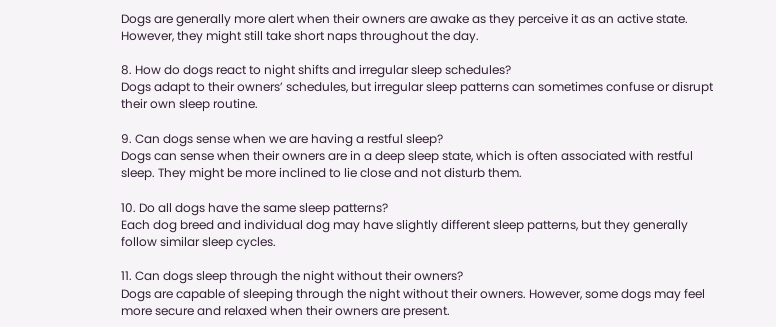Dogs are generally more alert when their owners are awake as they perceive it as an active state. However, they might still take short naps throughout the day.

8. How do dogs react to night shifts and irregular sleep schedules?
Dogs adapt to their owners’ schedules, but irregular sleep patterns can sometimes confuse or disrupt their own sleep routine.

9. Can dogs sense when we are having a restful sleep?
Dogs can sense when their owners are in a deep sleep state, which is often associated with restful sleep. They might be more inclined to lie close and not disturb them.

10. Do all dogs have the same sleep patterns?
Each dog breed and individual dog may have slightly different sleep patterns, but they generally follow similar sleep cycles.

11. Can dogs sleep through the night without their owners?
Dogs are capable of sleeping through the night without their owners. However, some dogs may feel more secure and relaxed when their owners are present.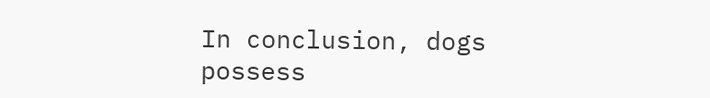In conclusion, dogs possess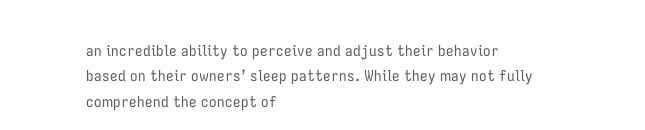an incredible ability to perceive and adjust their behavior based on their owners’ sleep patterns. While they may not fully comprehend the concept of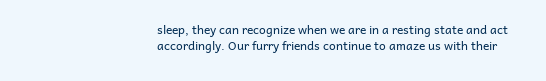sleep, they can recognize when we are in a resting state and act accordingly. Our furry friends continue to amaze us with their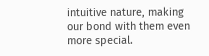intuitive nature, making our bond with them even more special.